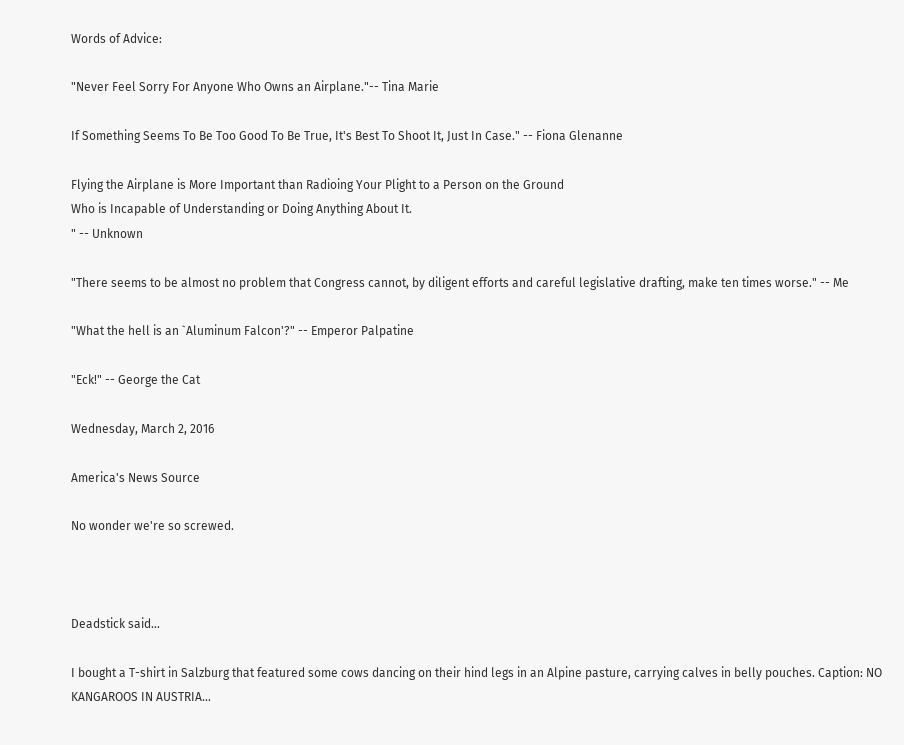Words of Advice:

"Never Feel Sorry For Anyone Who Owns an Airplane."-- Tina Marie

If Something Seems To Be Too Good To Be True, It's Best To Shoot It, Just In Case." -- Fiona Glenanne

Flying the Airplane is More Important than Radioing Your Plight to a Person on the Ground
Who is Incapable of Understanding or Doing Anything About It.
" -- Unknown

"There seems to be almost no problem that Congress cannot, by diligent efforts and careful legislative drafting, make ten times worse." -- Me

"What the hell is an `Aluminum Falcon'?" -- Emperor Palpatine

"Eck!" -- George the Cat

Wednesday, March 2, 2016

America's News Source

No wonder we're so screwed.



Deadstick said...

I bought a T-shirt in Salzburg that featured some cows dancing on their hind legs in an Alpine pasture, carrying calves in belly pouches. Caption: NO KANGAROOS IN AUSTRIA...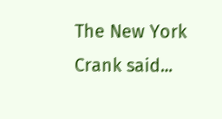The New York Crank said...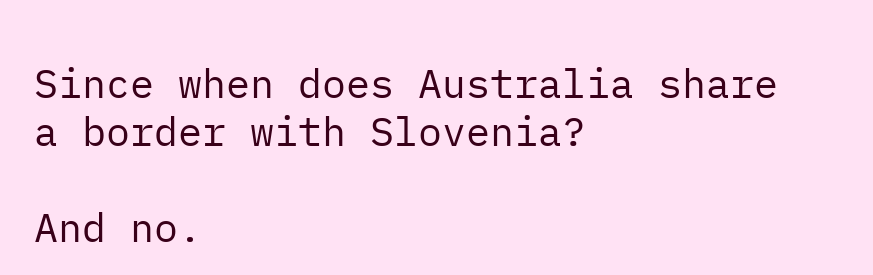Since when does Australia share a border with Slovenia?

And no.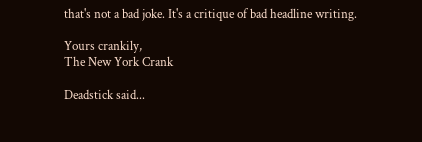that's not a bad joke. It's a critique of bad headline writing.

Yours crankily,
The New York Crank

Deadstick said...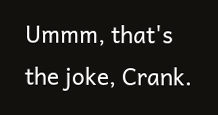Ummm, that's the joke, Crank.